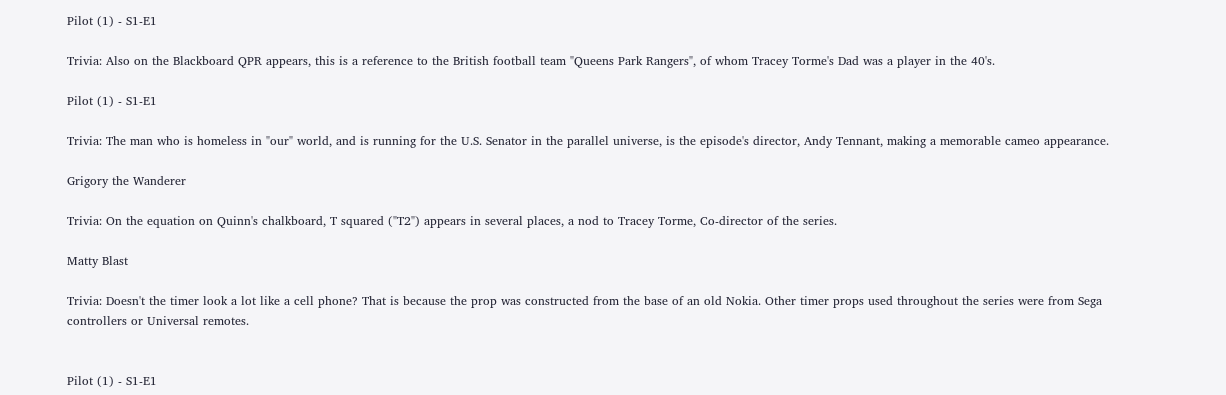Pilot (1) - S1-E1

Trivia: Also on the Blackboard QPR appears, this is a reference to the British football team "Queens Park Rangers", of whom Tracey Torme's Dad was a player in the 40's.

Pilot (1) - S1-E1

Trivia: The man who is homeless in "our" world, and is running for the U.S. Senator in the parallel universe, is the episode's director, Andy Tennant, making a memorable cameo appearance.

Grigory the Wanderer

Trivia: On the equation on Quinn's chalkboard, T squared ("T2") appears in several places, a nod to Tracey Torme, Co-director of the series.

Matty Blast

Trivia: Doesn't the timer look a lot like a cell phone? That is because the prop was constructed from the base of an old Nokia. Other timer props used throughout the series were from Sega controllers or Universal remotes.


Pilot (1) - S1-E1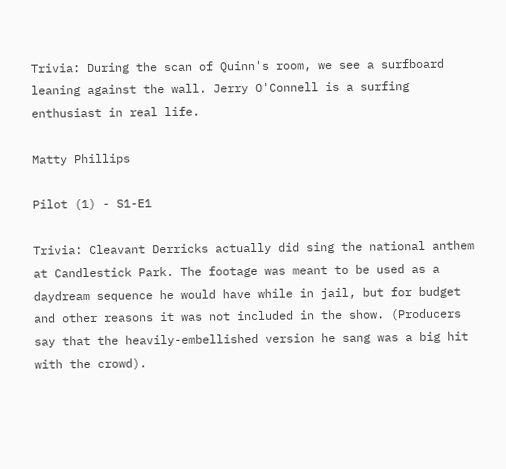Trivia: During the scan of Quinn's room, we see a surfboard leaning against the wall. Jerry O'Connell is a surfing enthusiast in real life.

Matty Phillips

Pilot (1) - S1-E1

Trivia: Cleavant Derricks actually did sing the national anthem at Candlestick Park. The footage was meant to be used as a daydream sequence he would have while in jail, but for budget and other reasons it was not included in the show. (Producers say that the heavily-embellished version he sang was a big hit with the crowd).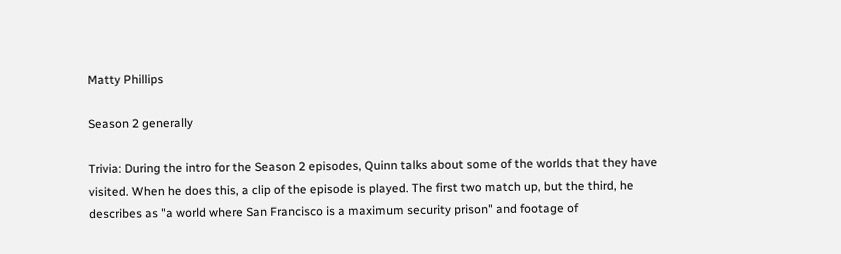Matty Phillips

Season 2 generally

Trivia: During the intro for the Season 2 episodes, Quinn talks about some of the worlds that they have visited. When he does this, a clip of the episode is played. The first two match up, but the third, he describes as "a world where San Francisco is a maximum security prison" and footage of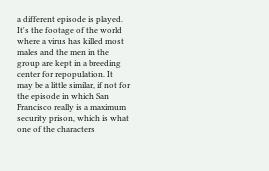a different episode is played. It's the footage of the world where a virus has killed most males and the men in the group are kept in a breeding center for repopulation. It may be a little similar, if not for the episode in which San Francisco really is a maximum security prison, which is what one of the characters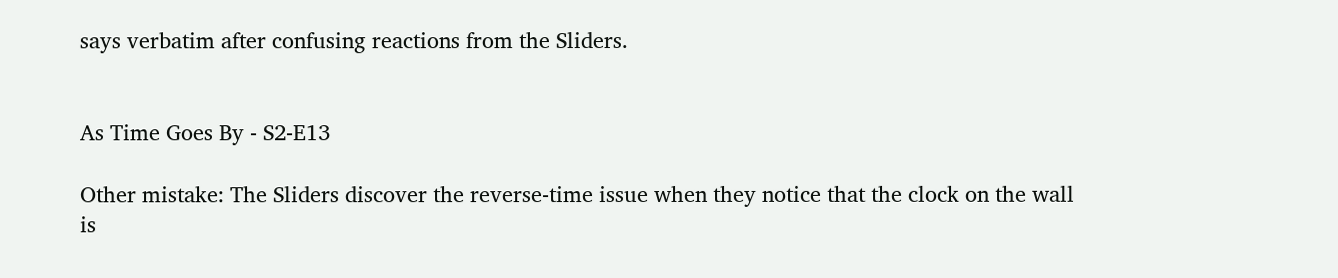says verbatim after confusing reactions from the Sliders.


As Time Goes By - S2-E13

Other mistake: The Sliders discover the reverse-time issue when they notice that the clock on the wall is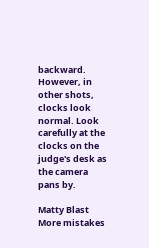backward. However, in other shots, clocks look normal. Look carefully at the clocks on the judge's desk as the camera pans by.

Matty Blast
More mistakes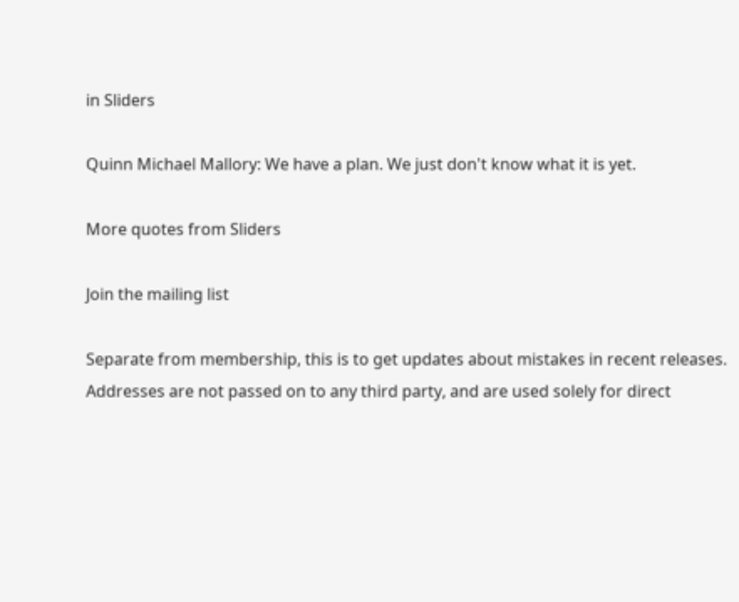in Sliders

Quinn Michael Mallory: We have a plan. We just don't know what it is yet.

More quotes from Sliders

Join the mailing list

Separate from membership, this is to get updates about mistakes in recent releases. Addresses are not passed on to any third party, and are used solely for direct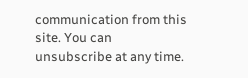communication from this site. You can unsubscribe at any time.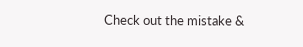Check out the mistake &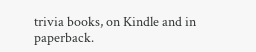trivia books, on Kindle and in paperback.